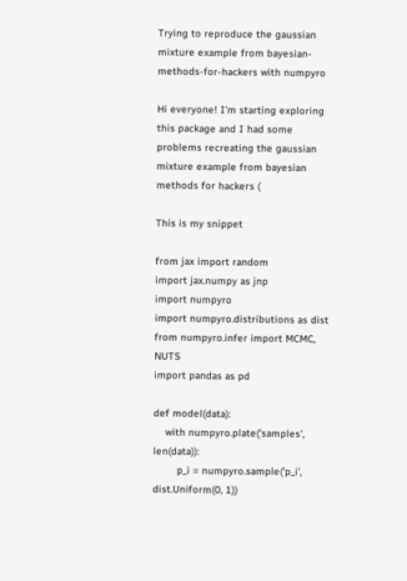Trying to reproduce the gaussian mixture example from bayesian-methods-for-hackers with numpyro

Hi everyone! I’m starting exploring this package and I had some problems recreating the gaussian mixture example from bayesian methods for hackers (

This is my snippet

from jax import random
import jax.numpy as jnp
import numpyro
import numpyro.distributions as dist
from numpyro.infer import MCMC, NUTS
import pandas as pd

def model(data):
    with numpyro.plate('samples', len(data)):
        p_i = numpyro.sample('p_i', dist.Uniform(0, 1))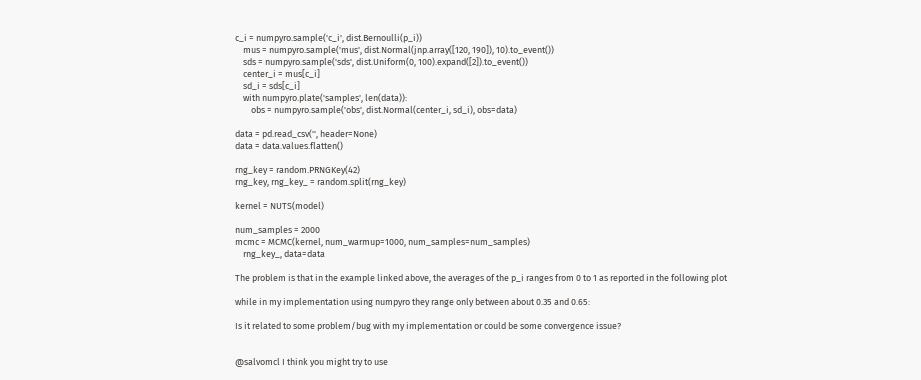c_i = numpyro.sample('c_i', dist.Bernoulli(p_i))
    mus = numpyro.sample('mus', dist.Normal(jnp.array([120, 190]), 10).to_event())
    sds = numpyro.sample('sds', dist.Uniform(0, 100).expand([2]).to_event())
    center_i = mus[c_i]
    sd_i = sds[c_i]
    with numpyro.plate('samples', len(data)):
        obs = numpyro.sample('obs', dist.Normal(center_i, sd_i), obs=data)

data = pd.read_csv('', header=None)
data = data.values.flatten()

rng_key = random.PRNGKey(42)
rng_key, rng_key_ = random.split(rng_key)

kernel = NUTS(model)

num_samples = 2000
mcmc = MCMC(kernel, num_warmup=1000, num_samples=num_samples)
    rng_key_, data=data

The problem is that in the example linked above, the averages of the p_i ranges from 0 to 1 as reported in the following plot

while in my implementation using numpyro they range only between about 0.35 and 0.65:

Is it related to some problem/bug with my implementation or could be some convergence issue?


@salvomcl I think you might try to use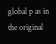global p as in the original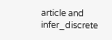article and infer_discrete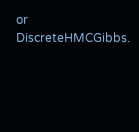or DiscreteHMCGibbs.